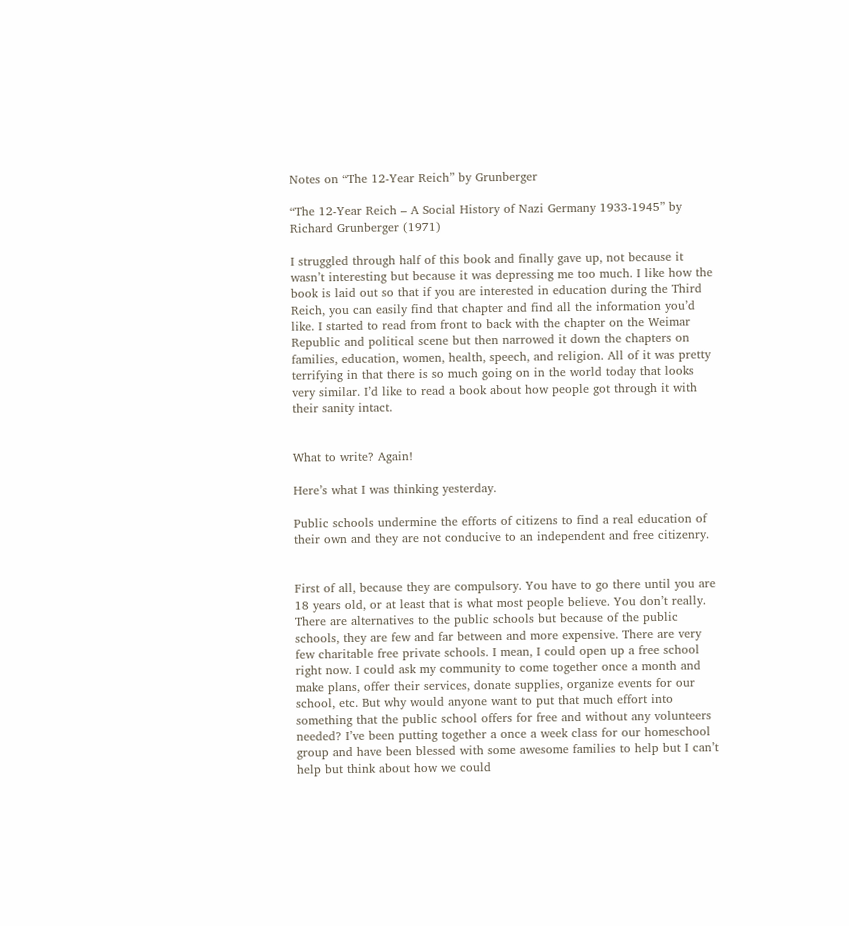Notes on “The 12-Year Reich” by Grunberger

“The 12-Year Reich – A Social History of Nazi Germany 1933-1945” by Richard Grunberger (1971)

I struggled through half of this book and finally gave up, not because it wasn’t interesting but because it was depressing me too much. I like how the book is laid out so that if you are interested in education during the Third Reich, you can easily find that chapter and find all the information you’d like. I started to read from front to back with the chapter on the Weimar Republic and political scene but then narrowed it down the chapters on families, education, women, health, speech, and religion. All of it was pretty terrifying in that there is so much going on in the world today that looks very similar. I’d like to read a book about how people got through it with their sanity intact.


What to write? Again!

Here’s what I was thinking yesterday.

Public schools undermine the efforts of citizens to find a real education of their own and they are not conducive to an independent and free citizenry.


First of all, because they are compulsory. You have to go there until you are 18 years old, or at least that is what most people believe. You don’t really. There are alternatives to the public schools but because of the public schools, they are few and far between and more expensive. There are very few charitable free private schools. I mean, I could open up a free school right now. I could ask my community to come together once a month and make plans, offer their services, donate supplies, organize events for our school, etc. But why would anyone want to put that much effort into something that the public school offers for free and without any volunteers needed? I’ve been putting together a once a week class for our homeschool group and have been blessed with some awesome families to help but I can’t help but think about how we could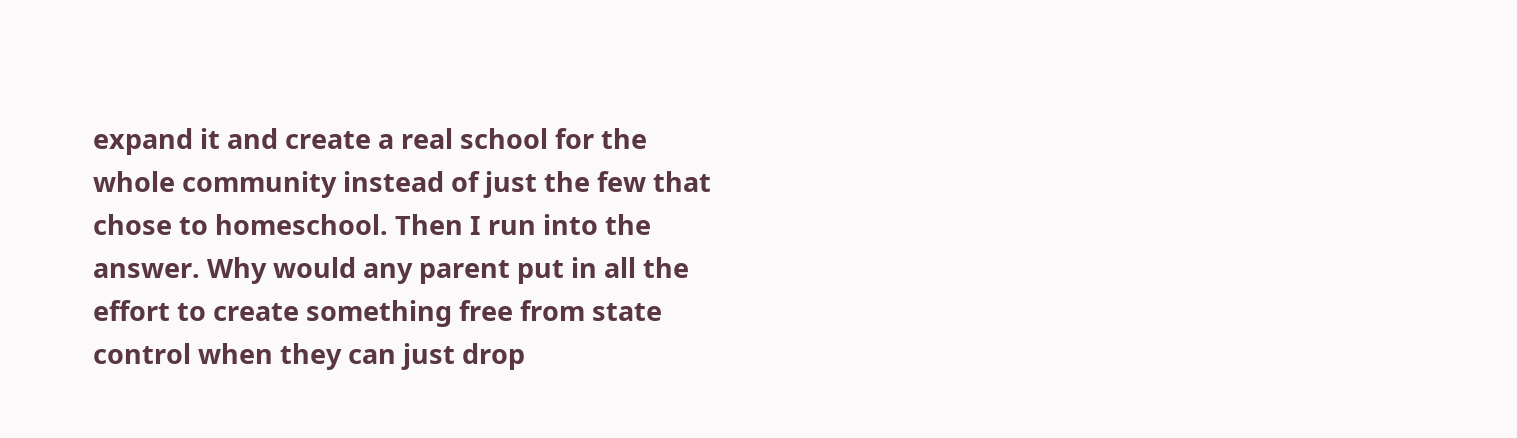expand it and create a real school for the whole community instead of just the few that chose to homeschool. Then I run into the answer. Why would any parent put in all the effort to create something free from state control when they can just drop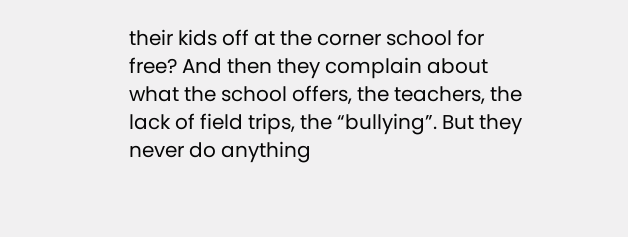their kids off at the corner school for free? And then they complain about what the school offers, the teachers, the lack of field trips, the “bullying”. But they never do anything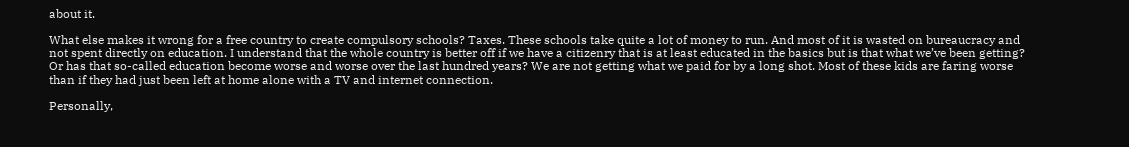about it.

What else makes it wrong for a free country to create compulsory schools? Taxes. These schools take quite a lot of money to run. And most of it is wasted on bureaucracy and not spent directly on education. I understand that the whole country is better off if we have a citizenry that is at least educated in the basics but is that what we’ve been getting? Or has that so-called education become worse and worse over the last hundred years? We are not getting what we paid for by a long shot. Most of these kids are faring worse than if they had just been left at home alone with a TV and internet connection.

Personally,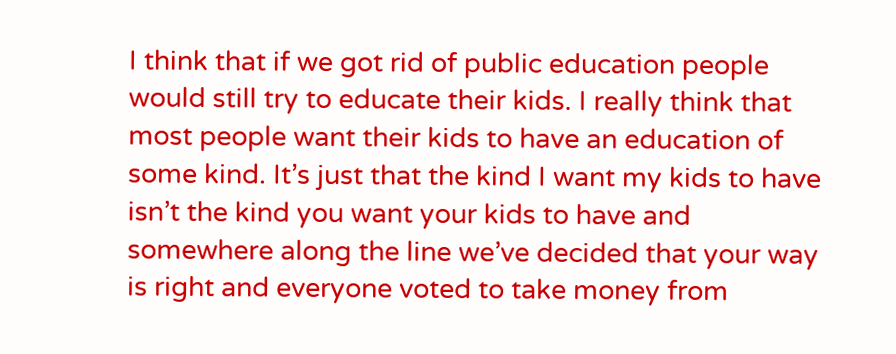I think that if we got rid of public education people would still try to educate their kids. I really think that most people want their kids to have an education of some kind. It’s just that the kind I want my kids to have isn’t the kind you want your kids to have and somewhere along the line we’ve decided that your way is right and everyone voted to take money from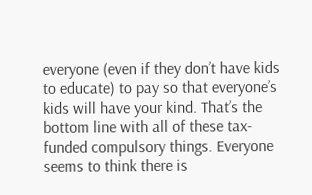everyone (even if they don’t have kids to educate) to pay so that everyone’s kids will have your kind. That’s the bottom line with all of these tax-funded compulsory things. Everyone seems to think there is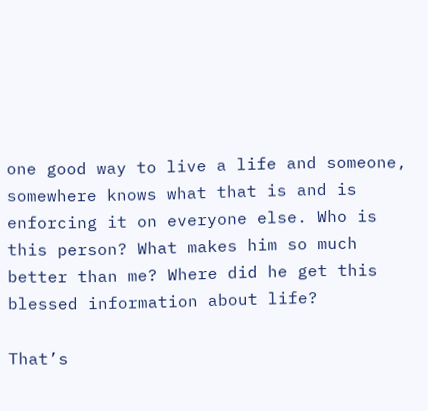one good way to live a life and someone, somewhere knows what that is and is enforcing it on everyone else. Who is this person? What makes him so much better than me? Where did he get this blessed information about life?

That’s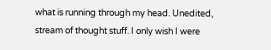what is running through my head. Unedited, stream of thought stuff. I only wish I were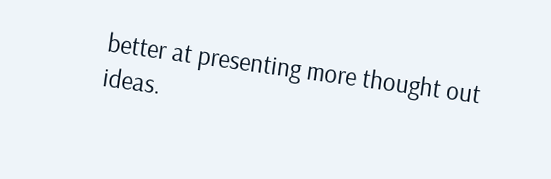better at presenting more thought out ideas.